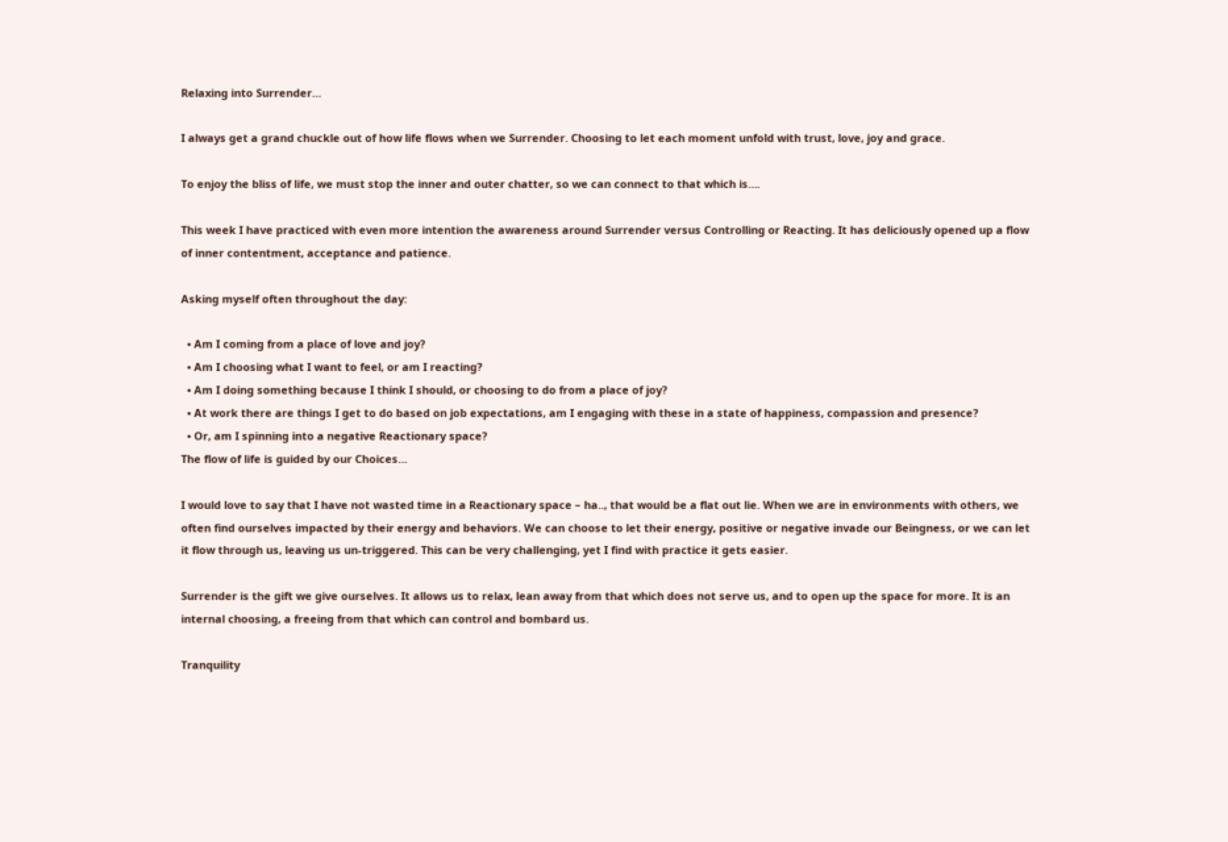Relaxing into Surrender…

I always get a grand chuckle out of how life flows when we Surrender. Choosing to let each moment unfold with trust, love, joy and grace.

To enjoy the bliss of life, we must stop the inner and outer chatter, so we can connect to that which is….

This week I have practiced with even more intention the awareness around Surrender versus Controlling or Reacting. It has deliciously opened up a flow of inner contentment, acceptance and patience.

Asking myself often throughout the day:

  • Am I coming from a place of love and joy?
  • Am I choosing what I want to feel, or am I reacting?
  • Am I doing something because I think I should, or choosing to do from a place of joy?
  • At work there are things I get to do based on job expectations, am I engaging with these in a state of happiness, compassion and presence?
  • Or, am I spinning into a negative Reactionary space?
The flow of life is guided by our Choices…

I would love to say that I have not wasted time in a Reactionary space – ha.., that would be a flat out lie. When we are in environments with others, we often find ourselves impacted by their energy and behaviors. We can choose to let their energy, positive or negative invade our Beingness, or we can let it flow through us, leaving us un-triggered. This can be very challenging, yet I find with practice it gets easier.

Surrender is the gift we give ourselves. It allows us to relax, lean away from that which does not serve us, and to open up the space for more. It is an internal choosing, a freeing from that which can control and bombard us.

Tranquility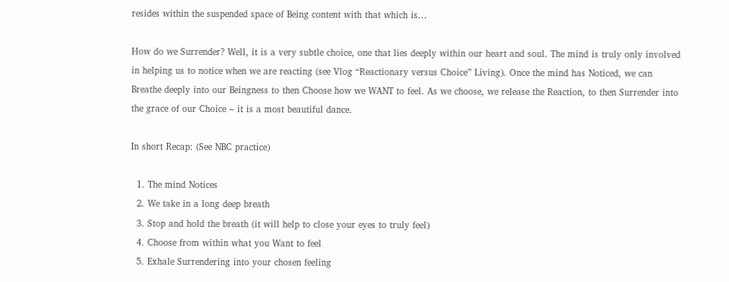resides within the suspended space of Being content with that which is…

How do we Surrender? Well, it is a very subtle choice, one that lies deeply within our heart and soul. The mind is truly only involved in helping us to notice when we are reacting (see Vlog “Reactionary versus Choice” Living). Once the mind has Noticed, we can Breathe deeply into our Beingness to then Choose how we WANT to feel. As we choose, we release the Reaction, to then Surrender into the grace of our Choice – it is a most beautiful dance.

In short Recap: (See NBC practice)

  1. The mind Notices
  2. We take in a long deep breath
  3. Stop and hold the breath (it will help to close your eyes to truly feel)
  4. Choose from within what you Want to feel
  5. Exhale Surrendering into your chosen feeling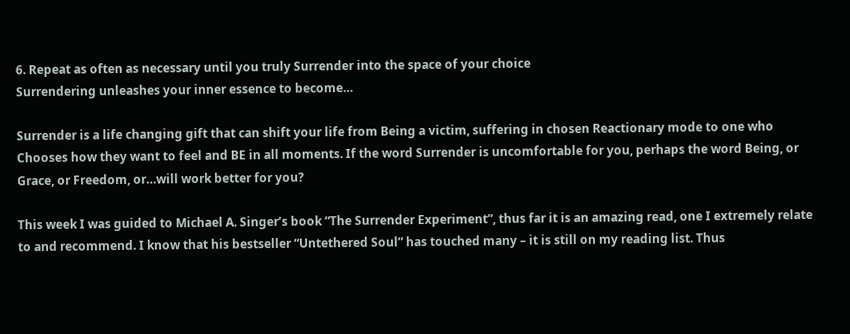6. Repeat as often as necessary until you truly Surrender into the space of your choice
Surrendering unleashes your inner essence to become…

Surrender is a life changing gift that can shift your life from Being a victim, suffering in chosen Reactionary mode to one who Chooses how they want to feel and BE in all moments. If the word Surrender is uncomfortable for you, perhaps the word Being, or Grace, or Freedom, or…will work better for you?

This week I was guided to Michael A. Singer’s book “The Surrender Experiment”, thus far it is an amazing read, one I extremely relate to and recommend. I know that his bestseller “Untethered Soul” has touched many – it is still on my reading list. Thus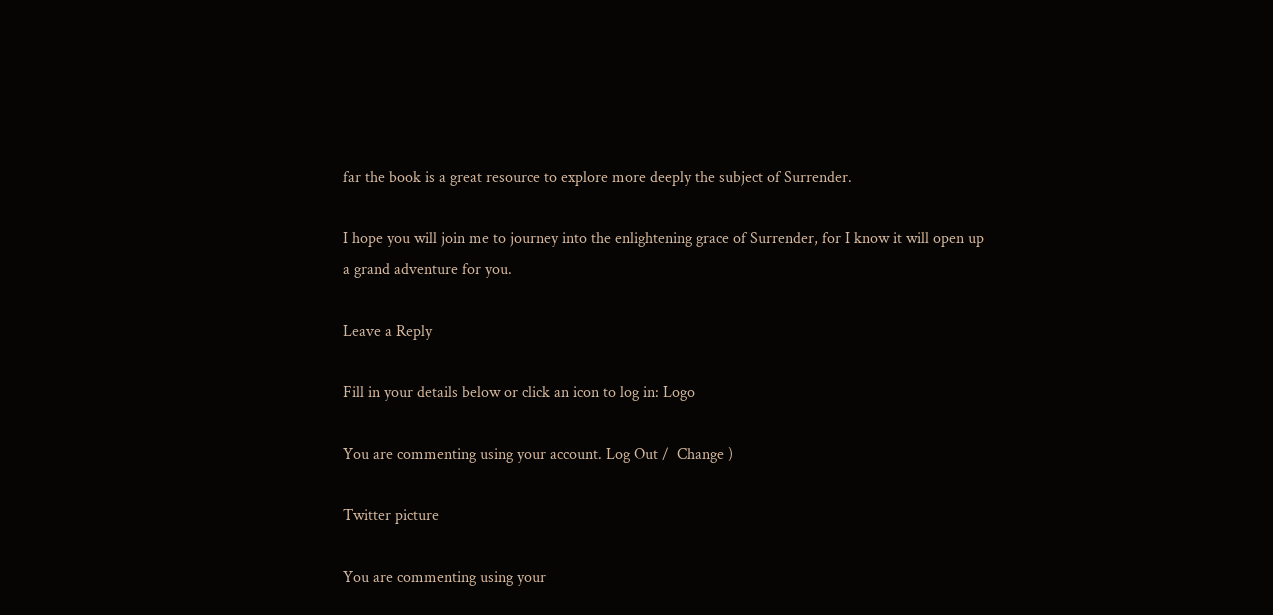far the book is a great resource to explore more deeply the subject of Surrender.

I hope you will join me to journey into the enlightening grace of Surrender, for I know it will open up a grand adventure for you.

Leave a Reply

Fill in your details below or click an icon to log in: Logo

You are commenting using your account. Log Out /  Change )

Twitter picture

You are commenting using your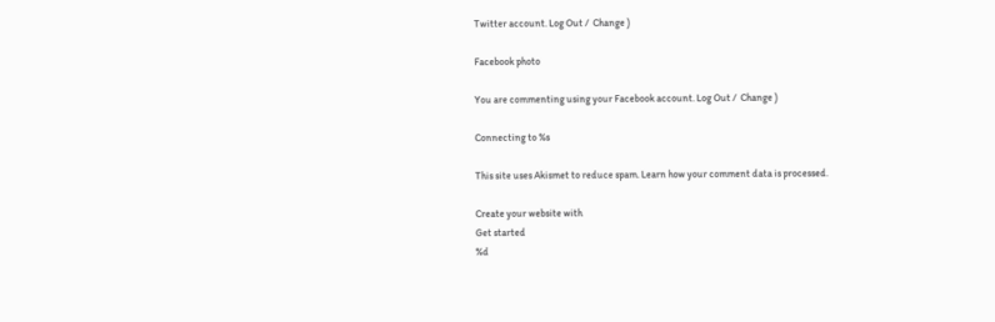Twitter account. Log Out /  Change )

Facebook photo

You are commenting using your Facebook account. Log Out /  Change )

Connecting to %s

This site uses Akismet to reduce spam. Learn how your comment data is processed.

Create your website with
Get started
%d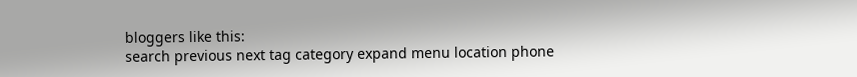bloggers like this:
search previous next tag category expand menu location phone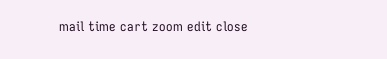mail time cart zoom edit close